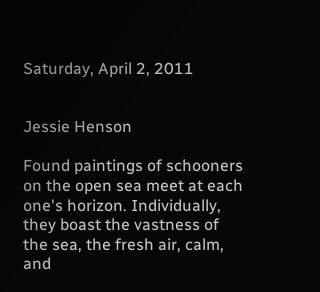Saturday, April 2, 2011


Jessie Henson

Found paintings of schooners on the open sea meet at each one's horizon. Individually, they boast the vastness of the sea, the fresh air, calm, and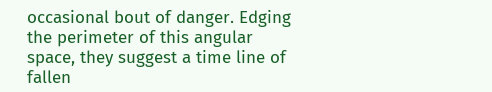occasional bout of danger. Edging the perimeter of this angular space, they suggest a time line of fallen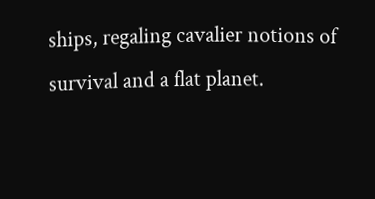ships, regaling cavalier notions of survival and a flat planet.